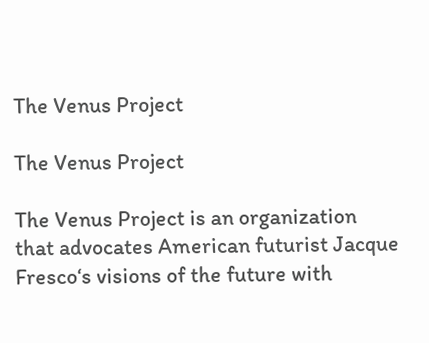The Venus Project

The Venus Project

The Venus Project is an organization that advocates American futurist Jacque Fresco‘s visions of the future with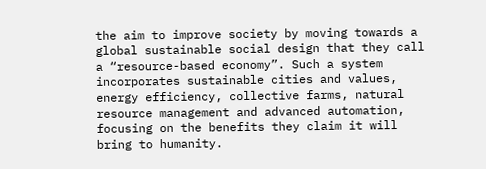the aim to improve society by moving towards a global sustainable social design that they call a “resource-based economy”. Such a system incorporates sustainable cities and values, energy efficiency, collective farms, natural resource management and advanced automation, focusing on the benefits they claim it will bring to humanity.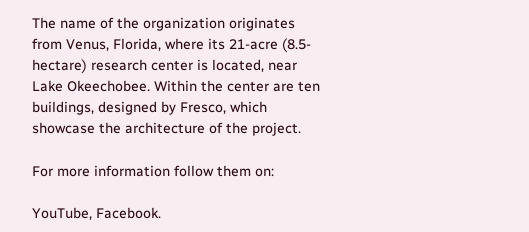The name of the organization originates from Venus, Florida, where its 21-acre (8.5-hectare) research center is located, near Lake Okeechobee. Within the center are ten buildings, designed by Fresco, which showcase the architecture of the project.

For more information follow them on:

YouTube, Facebook.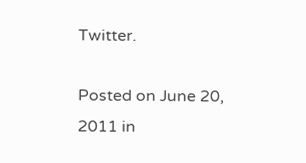Twitter.

Posted on June 20, 2011 in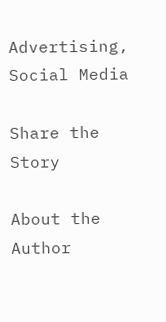Advertising, Social Media

Share the Story

About the Author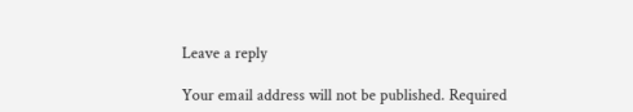Leave a reply

Your email address will not be published. Required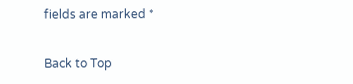fields are marked *

Back to Top